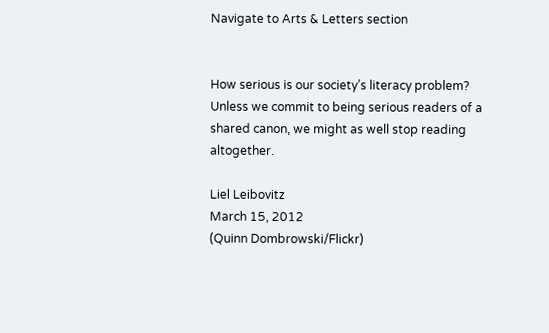Navigate to Arts & Letters section


How serious is our society’s literacy problem? Unless we commit to being serious readers of a shared canon, we might as well stop reading altogether.

Liel Leibovitz
March 15, 2012
(Quinn Dombrowski/Flickr)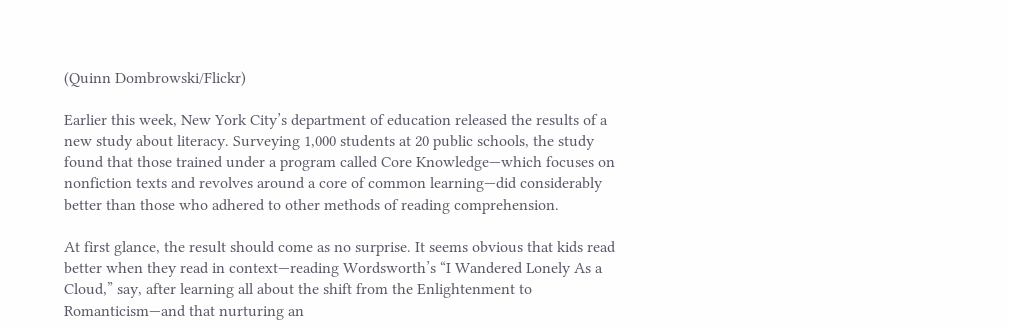(Quinn Dombrowski/Flickr)

Earlier this week, New York City’s department of education released the results of a new study about literacy. Surveying 1,000 students at 20 public schools, the study found that those trained under a program called Core Knowledge—which focuses on nonfiction texts and revolves around a core of common learning—did considerably better than those who adhered to other methods of reading comprehension.

At first glance, the result should come as no surprise. It seems obvious that kids read better when they read in context—reading Wordsworth’s “I Wandered Lonely As a Cloud,” say, after learning all about the shift from the Enlightenment to Romanticism—and that nurturing an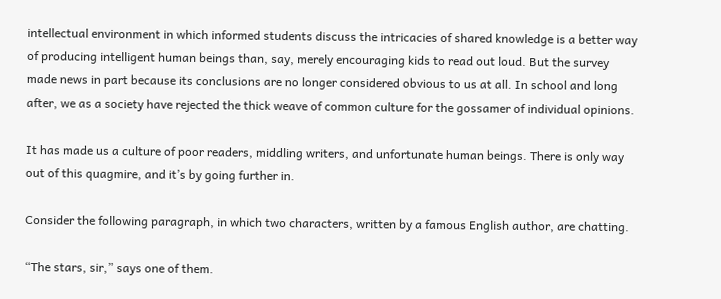intellectual environment in which informed students discuss the intricacies of shared knowledge is a better way of producing intelligent human beings than, say, merely encouraging kids to read out loud. But the survey made news in part because its conclusions are no longer considered obvious to us at all. In school and long after, we as a society have rejected the thick weave of common culture for the gossamer of individual opinions.

It has made us a culture of poor readers, middling writers, and unfortunate human beings. There is only way out of this quagmire, and it’s by going further in.

Consider the following paragraph, in which two characters, written by a famous English author, are chatting.

“The stars, sir,” says one of them.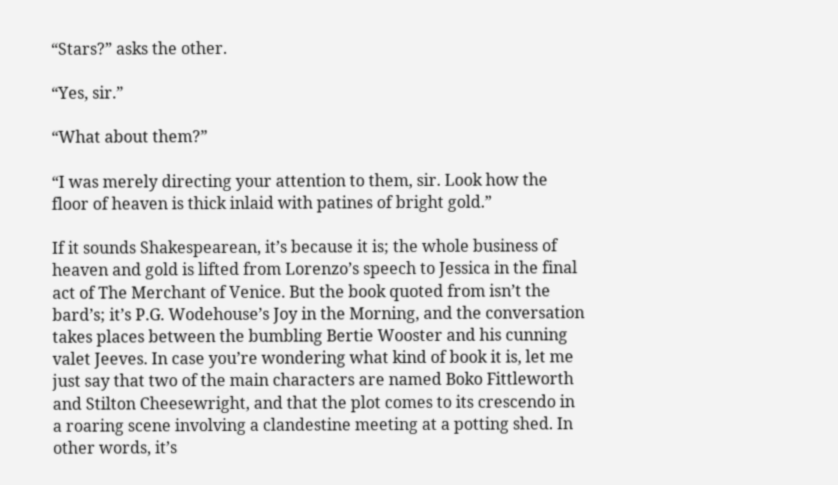“Stars?” asks the other.

“Yes, sir.”

“What about them?”

“I was merely directing your attention to them, sir. Look how the floor of heaven is thick inlaid with patines of bright gold.”

If it sounds Shakespearean, it’s because it is; the whole business of heaven and gold is lifted from Lorenzo’s speech to Jessica in the final act of The Merchant of Venice. But the book quoted from isn’t the bard’s; it’s P.G. Wodehouse’s Joy in the Morning, and the conversation takes places between the bumbling Bertie Wooster and his cunning valet Jeeves. In case you’re wondering what kind of book it is, let me just say that two of the main characters are named Boko Fittleworth and Stilton Cheesewright, and that the plot comes to its crescendo in a roaring scene involving a clandestine meeting at a potting shed. In other words, it’s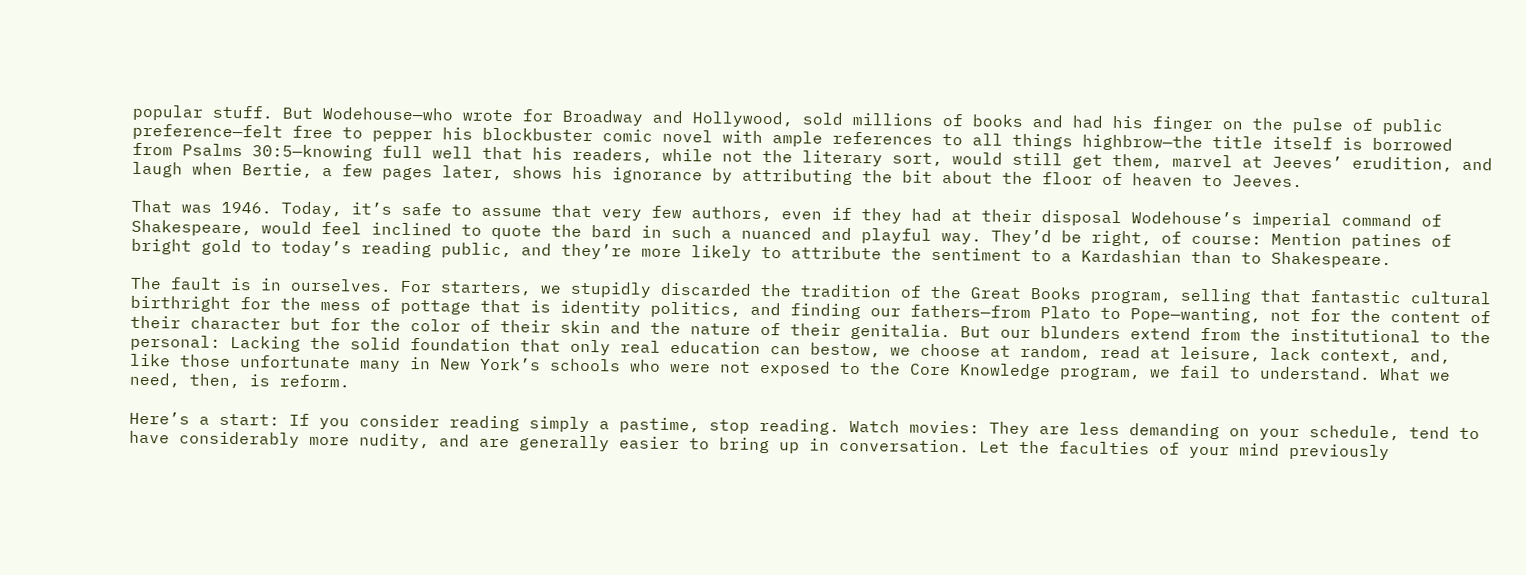popular stuff. But Wodehouse—who wrote for Broadway and Hollywood, sold millions of books and had his finger on the pulse of public preference—felt free to pepper his blockbuster comic novel with ample references to all things highbrow—the title itself is borrowed from Psalms 30:5—knowing full well that his readers, while not the literary sort, would still get them, marvel at Jeeves’ erudition, and laugh when Bertie, a few pages later, shows his ignorance by attributing the bit about the floor of heaven to Jeeves.

That was 1946. Today, it’s safe to assume that very few authors, even if they had at their disposal Wodehouse’s imperial command of Shakespeare, would feel inclined to quote the bard in such a nuanced and playful way. They’d be right, of course: Mention patines of bright gold to today’s reading public, and they’re more likely to attribute the sentiment to a Kardashian than to Shakespeare.

The fault is in ourselves. For starters, we stupidly discarded the tradition of the Great Books program, selling that fantastic cultural birthright for the mess of pottage that is identity politics, and finding our fathers—from Plato to Pope—wanting, not for the content of their character but for the color of their skin and the nature of their genitalia. But our blunders extend from the institutional to the personal: Lacking the solid foundation that only real education can bestow, we choose at random, read at leisure, lack context, and, like those unfortunate many in New York’s schools who were not exposed to the Core Knowledge program, we fail to understand. What we need, then, is reform.

Here’s a start: If you consider reading simply a pastime, stop reading. Watch movies: They are less demanding on your schedule, tend to have considerably more nudity, and are generally easier to bring up in conversation. Let the faculties of your mind previously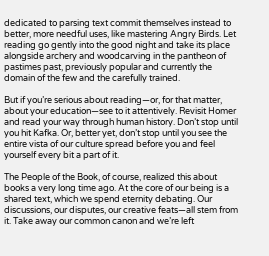dedicated to parsing text commit themselves instead to better, more needful uses, like mastering Angry Birds. Let reading go gently into the good night and take its place alongside archery and woodcarving in the pantheon of pastimes past, previously popular and currently the domain of the few and the carefully trained.

But if you’re serious about reading—or, for that matter, about your education—see to it attentively. Revisit Homer and read your way through human history. Don’t stop until you hit Kafka. Or, better yet, don’t stop until you see the entire vista of our culture spread before you and feel yourself every bit a part of it.

The People of the Book, of course, realized this about books a very long time ago. At the core of our being is a shared text, which we spend eternity debating. Our discussions, our disputes, our creative feats—all stem from it. Take away our common canon and we’re left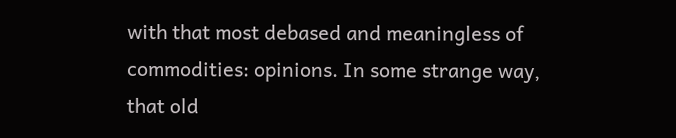with that most debased and meaningless of commodities: opinions. In some strange way, that old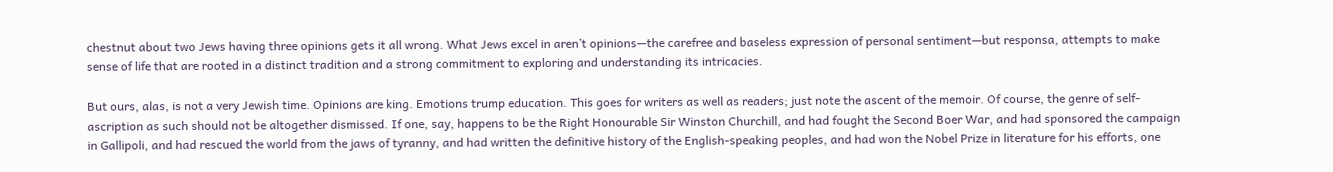chestnut about two Jews having three opinions gets it all wrong. What Jews excel in aren’t opinions—the carefree and baseless expression of personal sentiment—but responsa, attempts to make sense of life that are rooted in a distinct tradition and a strong commitment to exploring and understanding its intricacies.

But ours, alas, is not a very Jewish time. Opinions are king. Emotions trump education. This goes for writers as well as readers; just note the ascent of the memoir. Of course, the genre of self-ascription as such should not be altogether dismissed. If one, say, happens to be the Right Honourable Sir Winston Churchill, and had fought the Second Boer War, and had sponsored the campaign in Gallipoli, and had rescued the world from the jaws of tyranny, and had written the definitive history of the English-speaking peoples, and had won the Nobel Prize in literature for his efforts, one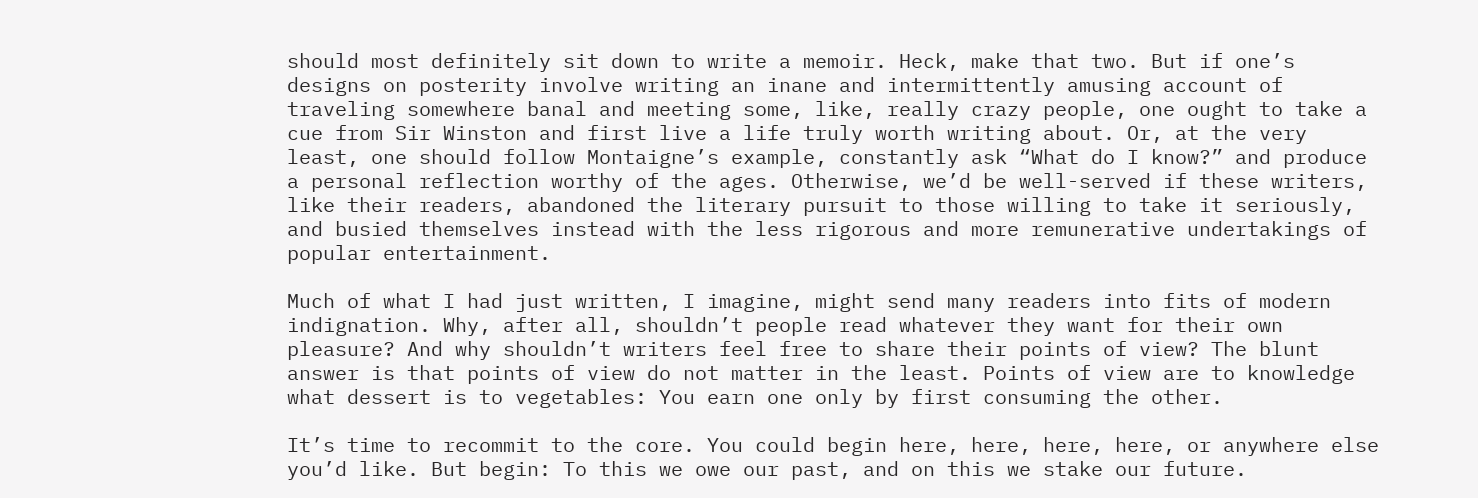should most definitely sit down to write a memoir. Heck, make that two. But if one’s designs on posterity involve writing an inane and intermittently amusing account of traveling somewhere banal and meeting some, like, really crazy people, one ought to take a cue from Sir Winston and first live a life truly worth writing about. Or, at the very least, one should follow Montaigne’s example, constantly ask “What do I know?” and produce a personal reflection worthy of the ages. Otherwise, we’d be well-served if these writers, like their readers, abandoned the literary pursuit to those willing to take it seriously, and busied themselves instead with the less rigorous and more remunerative undertakings of popular entertainment.

Much of what I had just written, I imagine, might send many readers into fits of modern indignation. Why, after all, shouldn’t people read whatever they want for their own pleasure? And why shouldn’t writers feel free to share their points of view? The blunt answer is that points of view do not matter in the least. Points of view are to knowledge what dessert is to vegetables: You earn one only by first consuming the other.

It’s time to recommit to the core. You could begin here, here, here, here, or anywhere else you’d like. But begin: To this we owe our past, and on this we stake our future.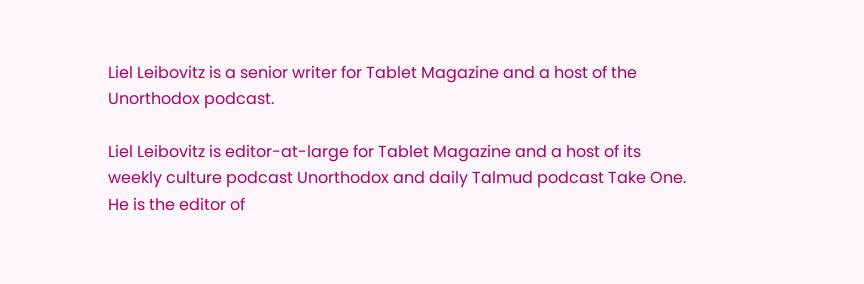Liel Leibovitz is a senior writer for Tablet Magazine and a host of the Unorthodox podcast.

Liel Leibovitz is editor-at-large for Tablet Magazine and a host of its weekly culture podcast Unorthodox and daily Talmud podcast Take One. He is the editor of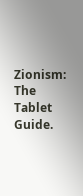Zionism: The Tablet Guide.